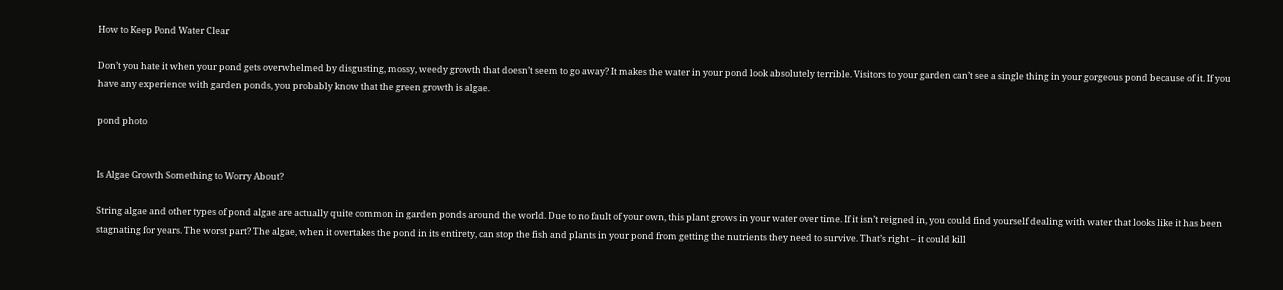How to Keep Pond Water Clear

Don’t you hate it when your pond gets overwhelmed by disgusting, mossy, weedy growth that doesn’t seem to go away? It makes the water in your pond look absolutely terrible. Visitors to your garden can’t see a single thing in your gorgeous pond because of it. If you have any experience with garden ponds, you probably know that the green growth is algae.

pond photo


Is Algae Growth Something to Worry About?

String algae and other types of pond algae are actually quite common in garden ponds around the world. Due to no fault of your own, this plant grows in your water over time. If it isn’t reigned in, you could find yourself dealing with water that looks like it has been stagnating for years. The worst part? The algae, when it overtakes the pond in its entirety, can stop the fish and plants in your pond from getting the nutrients they need to survive. That’s right – it could kill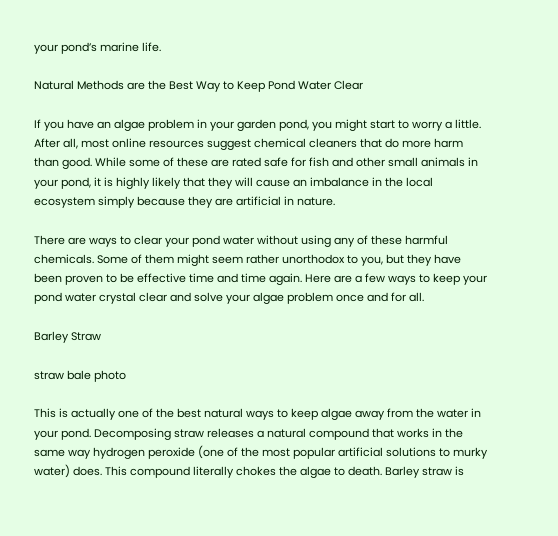your pond’s marine life.

Natural Methods are the Best Way to Keep Pond Water Clear

If you have an algae problem in your garden pond, you might start to worry a little. After all, most online resources suggest chemical cleaners that do more harm than good. While some of these are rated safe for fish and other small animals in your pond, it is highly likely that they will cause an imbalance in the local ecosystem simply because they are artificial in nature.

There are ways to clear your pond water without using any of these harmful chemicals. Some of them might seem rather unorthodox to you, but they have been proven to be effective time and time again. Here are a few ways to keep your pond water crystal clear and solve your algae problem once and for all.

Barley Straw

straw bale photo

This is actually one of the best natural ways to keep algae away from the water in your pond. Decomposing straw releases a natural compound that works in the same way hydrogen peroxide (one of the most popular artificial solutions to murky water) does. This compound literally chokes the algae to death. Barley straw is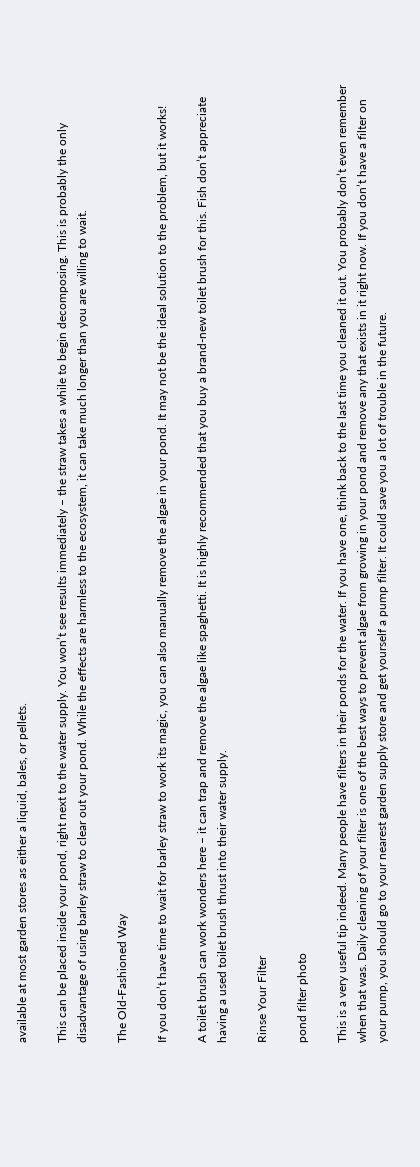available at most garden stores as either a liquid, bales, or pellets.

This can be placed inside your pond, right next to the water supply. You won’t see results immediately – the straw takes a while to begin decomposing. This is probably the only disadvantage of using barley straw to clear out your pond. While the effects are harmless to the ecosystem, it can take much longer than you are willing to wait.

The Old-Fashioned Way

If you don’t have time to wait for barley straw to work its magic, you can also manually remove the algae in your pond. It may not be the ideal solution to the problem, but it works!

A toilet brush can work wonders here – it can trap and remove the algae like spaghetti. It is highly recommended that you buy a brand-new toilet brush for this. Fish don’t appreciate having a used toilet brush thrust into their water supply.

Rinse Your Filter

pond filter photo

This is a very useful tip indeed. Many people have filters in their ponds for the water. If you have one, think back to the last time you cleaned it out. You probably don’t even remember when that was. Daily cleaning of your filter is one of the best ways to prevent algae from growing in your pond and remove any that exists in it right now. If you don’t have a filter on your pump, you should go to your nearest garden supply store and get yourself a pump filter. It could save you a lot of trouble in the future.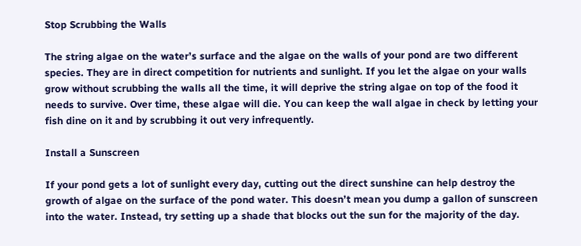Stop Scrubbing the Walls

The string algae on the water’s surface and the algae on the walls of your pond are two different species. They are in direct competition for nutrients and sunlight. If you let the algae on your walls grow without scrubbing the walls all the time, it will deprive the string algae on top of the food it needs to survive. Over time, these algae will die. You can keep the wall algae in check by letting your fish dine on it and by scrubbing it out very infrequently.

Install a Sunscreen

If your pond gets a lot of sunlight every day, cutting out the direct sunshine can help destroy the growth of algae on the surface of the pond water. This doesn’t mean you dump a gallon of sunscreen into the water. Instead, try setting up a shade that blocks out the sun for the majority of the day.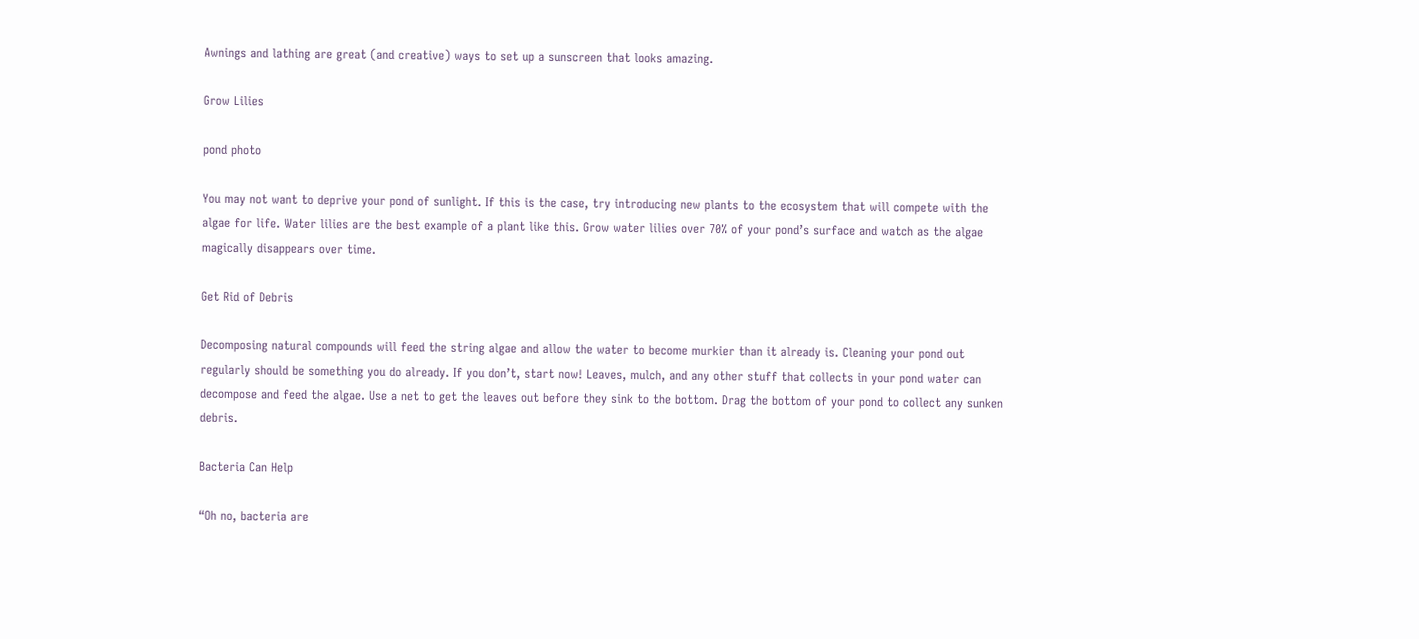Awnings and lathing are great (and creative) ways to set up a sunscreen that looks amazing.

Grow Lilies

pond photo

You may not want to deprive your pond of sunlight. If this is the case, try introducing new plants to the ecosystem that will compete with the algae for life. Water lilies are the best example of a plant like this. Grow water lilies over 70% of your pond’s surface and watch as the algae magically disappears over time.

Get Rid of Debris

Decomposing natural compounds will feed the string algae and allow the water to become murkier than it already is. Cleaning your pond out regularly should be something you do already. If you don’t, start now! Leaves, mulch, and any other stuff that collects in your pond water can decompose and feed the algae. Use a net to get the leaves out before they sink to the bottom. Drag the bottom of your pond to collect any sunken debris.

Bacteria Can Help

“Oh no, bacteria are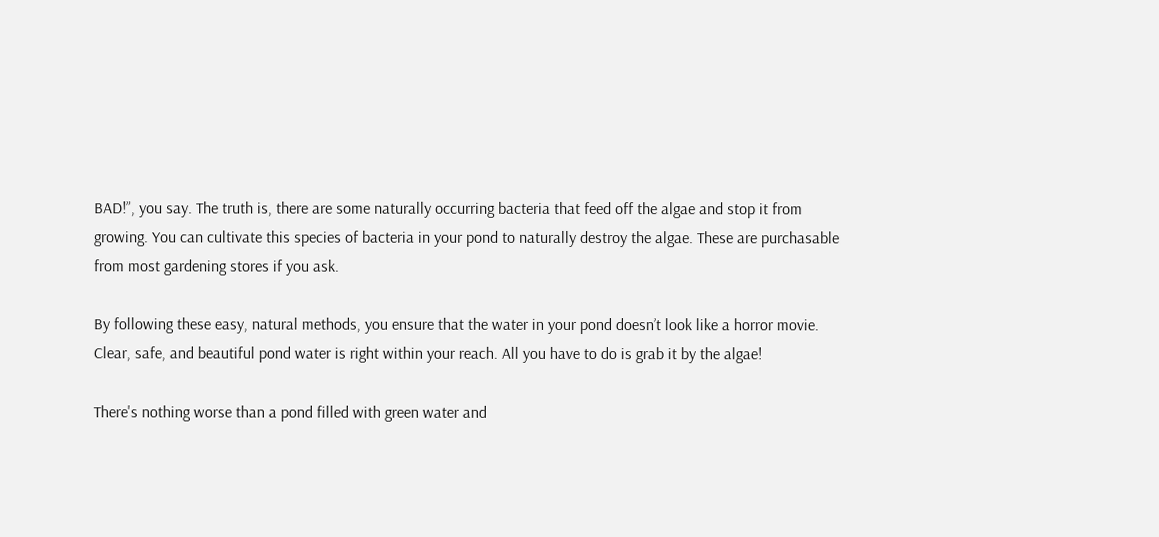BAD!”, you say. The truth is, there are some naturally occurring bacteria that feed off the algae and stop it from growing. You can cultivate this species of bacteria in your pond to naturally destroy the algae. These are purchasable from most gardening stores if you ask.

By following these easy, natural methods, you ensure that the water in your pond doesn’t look like a horror movie. Clear, safe, and beautiful pond water is right within your reach. All you have to do is grab it by the algae!

There's nothing worse than a pond filled with green water and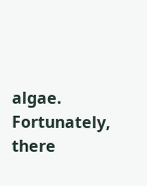algae. Fortunately, there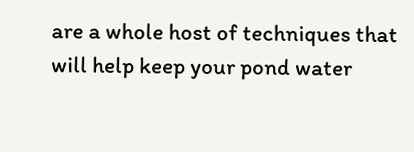are a whole host of techniques that will help keep your pond water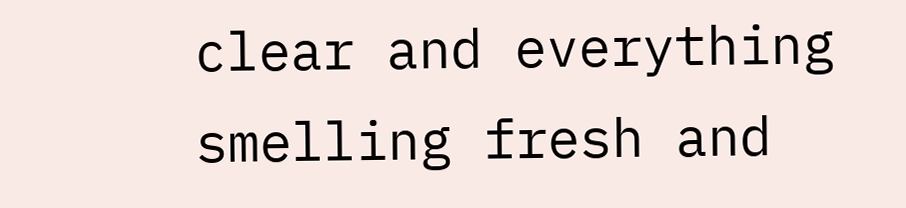clear and everything smelling fresh and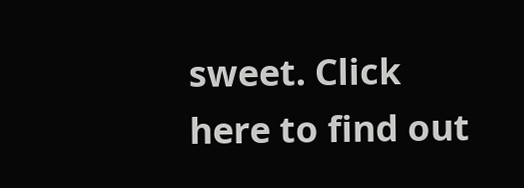sweet. Click here to find out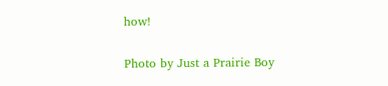how!

Photo by Just a Prairie Boy